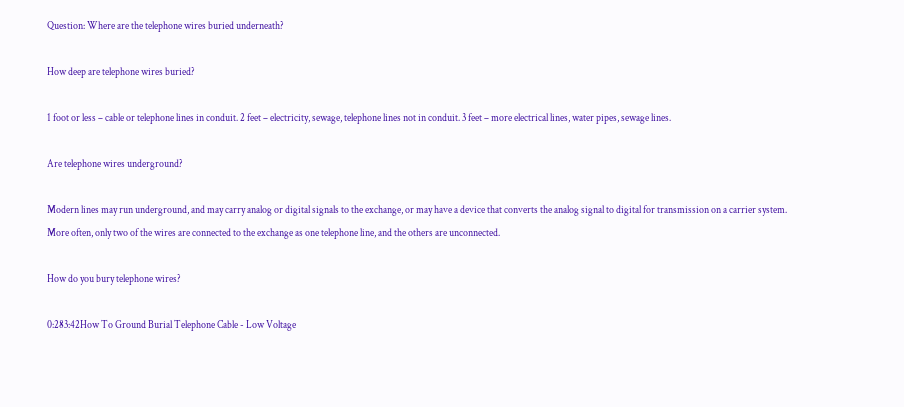Question: Where are the telephone wires buried underneath?

How deep are telephone wires buried?

1 foot or less – cable or telephone lines in conduit. 2 feet – electricity, sewage, telephone lines not in conduit. 3 feet – more electrical lines, water pipes, sewage lines.

Are telephone wires underground?

Modern lines may run underground, and may carry analog or digital signals to the exchange, or may have a device that converts the analog signal to digital for transmission on a carrier system. More often, only two of the wires are connected to the exchange as one telephone line, and the others are unconnected.

How do you bury telephone wires?

0:283:42How To Ground Burial Telephone Cable - Low Voltage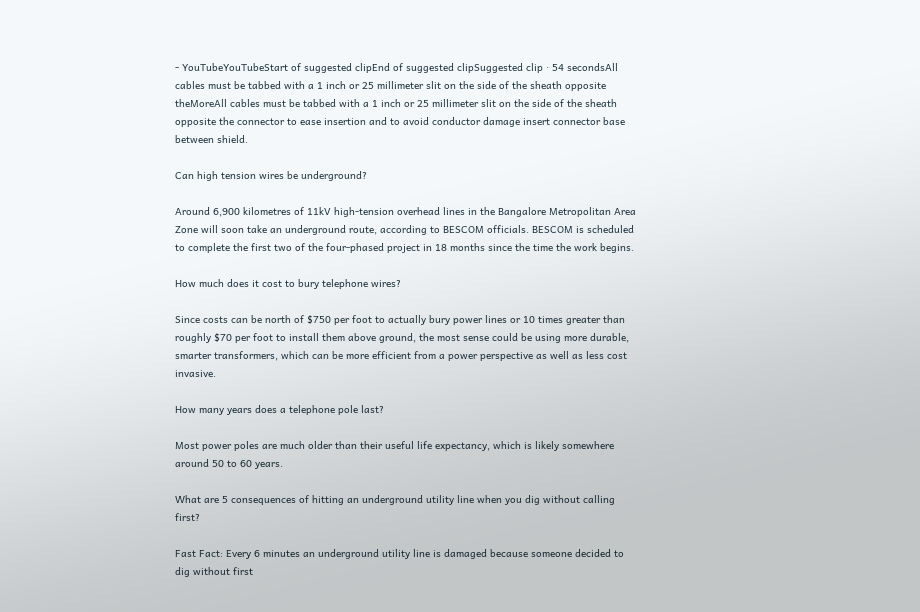- YouTubeYouTubeStart of suggested clipEnd of suggested clipSuggested clip · 54 secondsAll cables must be tabbed with a 1 inch or 25 millimeter slit on the side of the sheath opposite theMoreAll cables must be tabbed with a 1 inch or 25 millimeter slit on the side of the sheath opposite the connector to ease insertion and to avoid conductor damage insert connector base between shield.

Can high tension wires be underground?

Around 6,900 kilometres of 11kV high-tension overhead lines in the Bangalore Metropolitan Area Zone will soon take an underground route, according to BESCOM officials. BESCOM is scheduled to complete the first two of the four-phased project in 18 months since the time the work begins.

How much does it cost to bury telephone wires?

Since costs can be north of $750 per foot to actually bury power lines or 10 times greater than roughly $70 per foot to install them above ground, the most sense could be using more durable, smarter transformers, which can be more efficient from a power perspective as well as less cost invasive.

How many years does a telephone pole last?

Most power poles are much older than their useful life expectancy, which is likely somewhere around 50 to 60 years.

What are 5 consequences of hitting an underground utility line when you dig without calling first?

Fast Fact: Every 6 minutes an underground utility line is damaged because someone decided to dig without first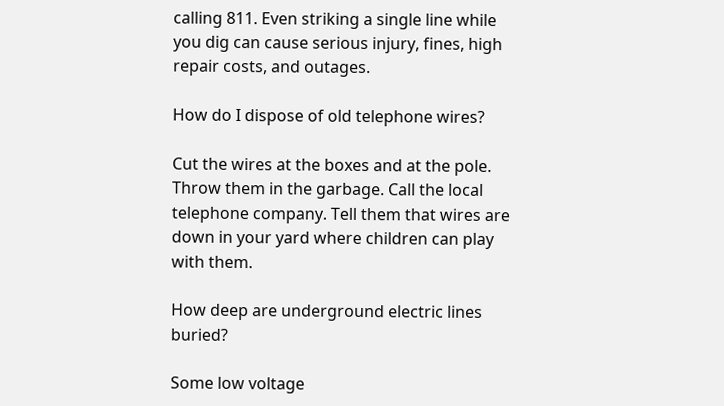calling 811. Even striking a single line while you dig can cause serious injury, fines, high repair costs, and outages.

How do I dispose of old telephone wires?

Cut the wires at the boxes and at the pole. Throw them in the garbage. Call the local telephone company. Tell them that wires are down in your yard where children can play with them.

How deep are underground electric lines buried?

Some low voltage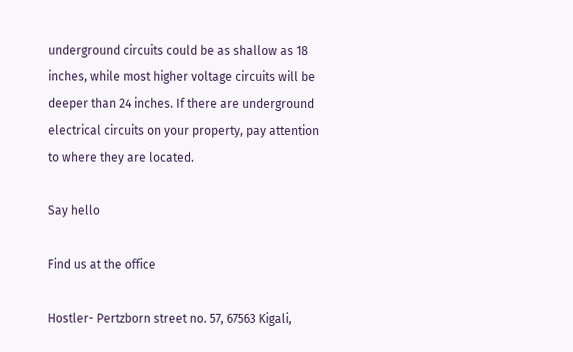underground circuits could be as shallow as 18 inches, while most higher voltage circuits will be deeper than 24 inches. If there are underground electrical circuits on your property, pay attention to where they are located.

Say hello

Find us at the office

Hostler- Pertzborn street no. 57, 67563 Kigali,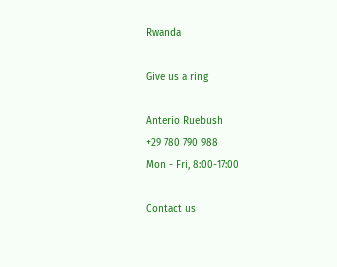Rwanda

Give us a ring

Anterio Ruebush
+29 780 790 988
Mon - Fri, 8:00-17:00

Contact us